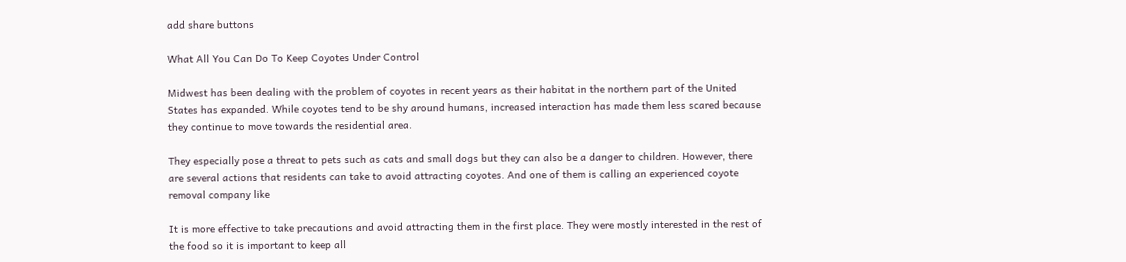add share buttons

What All You Can Do To Keep Coyotes Under Control

Midwest has been dealing with the problem of coyotes in recent years as their habitat in the northern part of the United States has expanded. While coyotes tend to be shy around humans, increased interaction has made them less scared because they continue to move towards the residential area.

They especially pose a threat to pets such as cats and small dogs but they can also be a danger to children. However, there are several actions that residents can take to avoid attracting coyotes. And one of them is calling an experienced coyote removal company like

It is more effective to take precautions and avoid attracting them in the first place. They were mostly interested in the rest of the food so it is important to keep all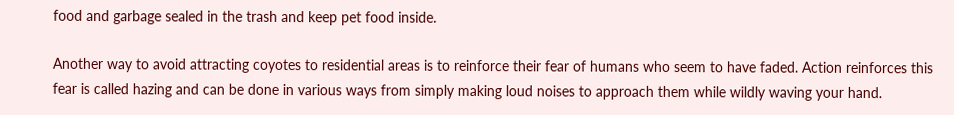food and garbage sealed in the trash and keep pet food inside.

Another way to avoid attracting coyotes to residential areas is to reinforce their fear of humans who seem to have faded. Action reinforces this fear is called hazing and can be done in various ways from simply making loud noises to approach them while wildly waving your hand.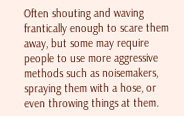Often shouting and waving frantically enough to scare them away, but some may require people to use more aggressive methods such as noisemakers, spraying them with a hose, or even throwing things at them.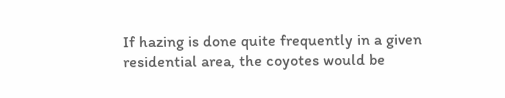If hazing is done quite frequently in a given residential area, the coyotes would be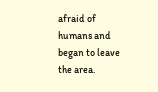afraid of humans and began to leave the area.